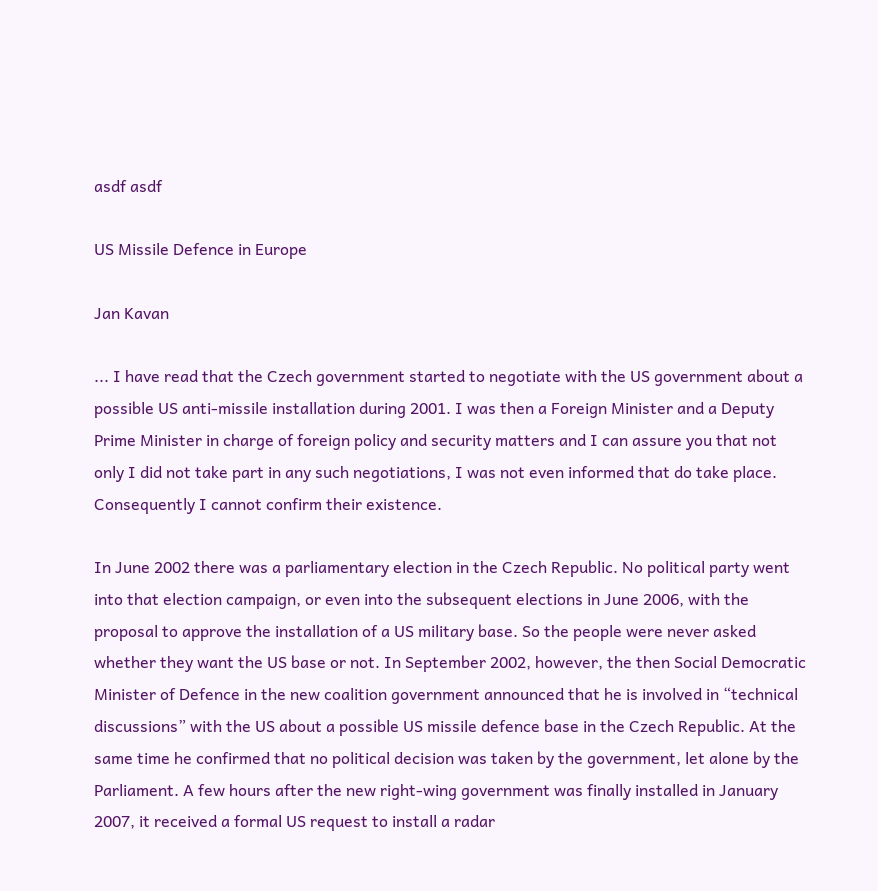asdf asdf

US Missile Defence in Europe

Jan Kavan

... I have read that the Czech government started to negotiate with the US government about a possible US anti-missile installation during 2001. I was then a Foreign Minister and a Deputy Prime Minister in charge of foreign policy and security matters and I can assure you that not only I did not take part in any such negotiations, I was not even informed that do take place. Consequently I cannot confirm their existence.

In June 2002 there was a parliamentary election in the Czech Republic. No political party went into that election campaign, or even into the subsequent elections in June 2006, with the proposal to approve the installation of a US military base. So the people were never asked whether they want the US base or not. In September 2002, however, the then Social Democratic Minister of Defence in the new coalition government announced that he is involved in “technical discussions” with the US about a possible US missile defence base in the Czech Republic. At the same time he confirmed that no political decision was taken by the government, let alone by the Parliament. A few hours after the new right-wing government was finally installed in January 2007, it received a formal US request to install a radar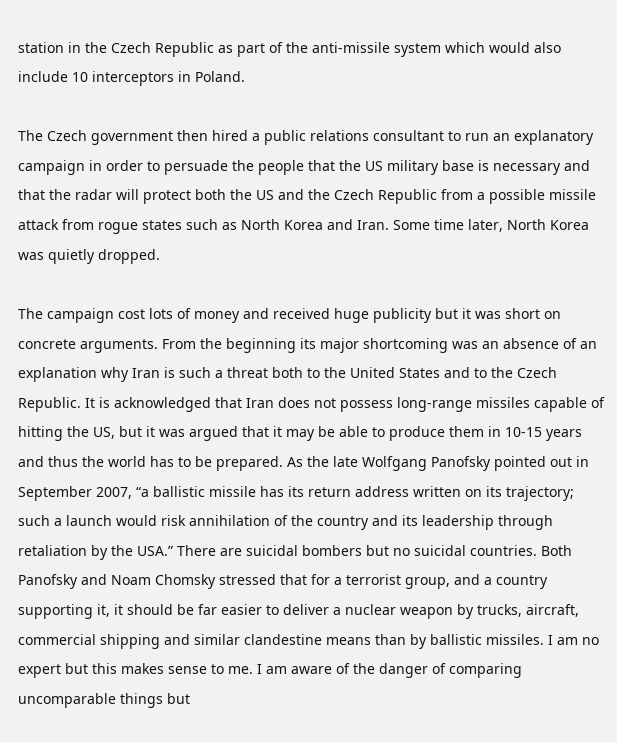station in the Czech Republic as part of the anti-missile system which would also include 10 interceptors in Poland.

The Czech government then hired a public relations consultant to run an explanatory campaign in order to persuade the people that the US military base is necessary and that the radar will protect both the US and the Czech Republic from a possible missile attack from rogue states such as North Korea and Iran. Some time later, North Korea was quietly dropped.

The campaign cost lots of money and received huge publicity but it was short on concrete arguments. From the beginning its major shortcoming was an absence of an explanation why Iran is such a threat both to the United States and to the Czech Republic. It is acknowledged that Iran does not possess long-range missiles capable of hitting the US, but it was argued that it may be able to produce them in 10-15 years and thus the world has to be prepared. As the late Wolfgang Panofsky pointed out in September 2007, “a ballistic missile has its return address written on its trajectory; such a launch would risk annihilation of the country and its leadership through retaliation by the USA.” There are suicidal bombers but no suicidal countries. Both Panofsky and Noam Chomsky stressed that for a terrorist group, and a country supporting it, it should be far easier to deliver a nuclear weapon by trucks, aircraft, commercial shipping and similar clandestine means than by ballistic missiles. I am no expert but this makes sense to me. I am aware of the danger of comparing uncomparable things but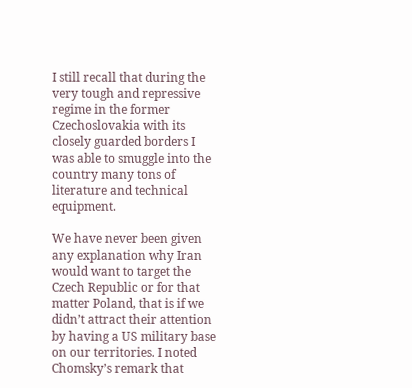I still recall that during the very tough and repressive regime in the former Czechoslovakia with its closely guarded borders I was able to smuggle into the country many tons of literature and technical equipment.

We have never been given any explanation why Iran would want to target the Czech Republic or for that matter Poland, that is if we didn’t attract their attention by having a US military base on our territories. I noted Chomsky’s remark that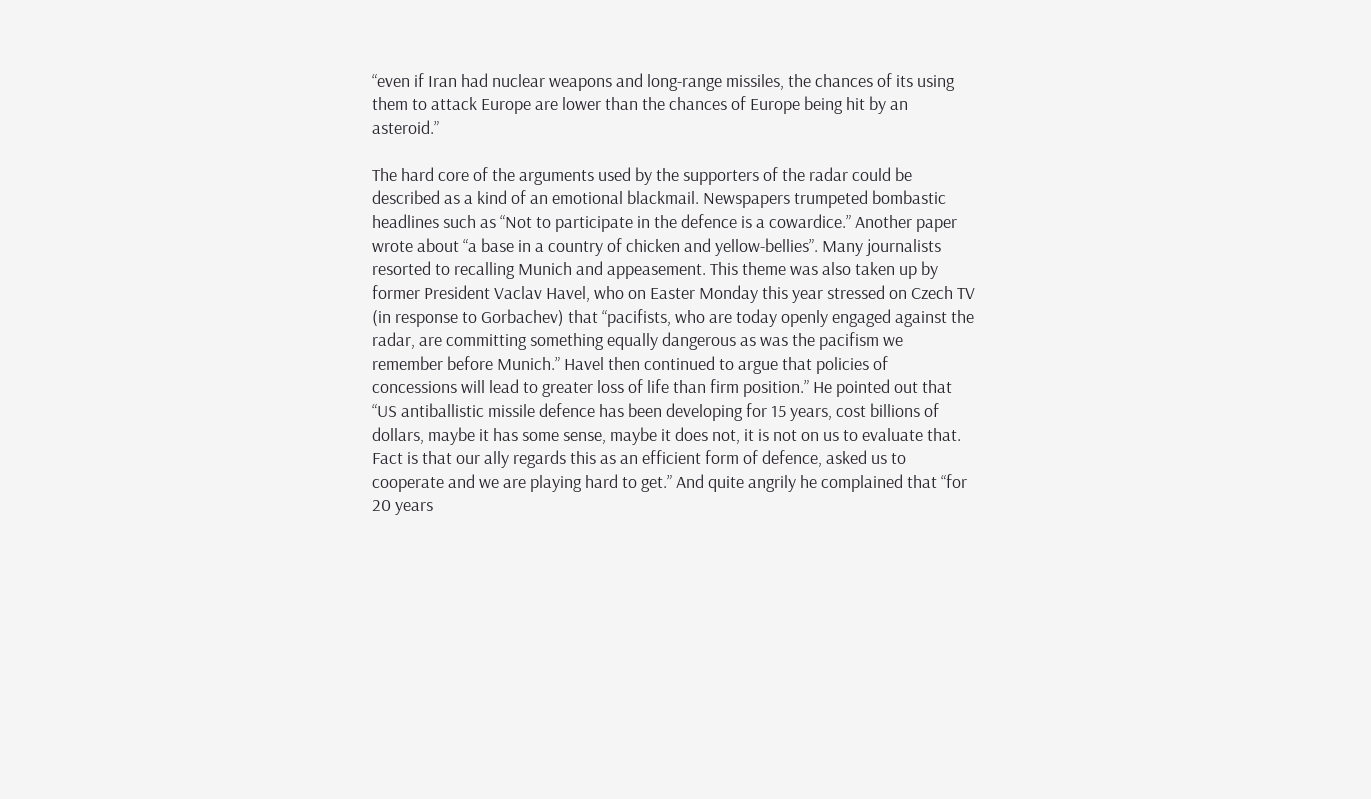“even if Iran had nuclear weapons and long-range missiles, the chances of its using them to attack Europe are lower than the chances of Europe being hit by an asteroid.”

The hard core of the arguments used by the supporters of the radar could be described as a kind of an emotional blackmail. Newspapers trumpeted bombastic headlines such as “Not to participate in the defence is a cowardice.” Another paper wrote about “a base in a country of chicken and yellow-bellies”. Many journalists resorted to recalling Munich and appeasement. This theme was also taken up by former President Vaclav Havel, who on Easter Monday this year stressed on Czech TV (in response to Gorbachev) that “pacifists, who are today openly engaged against the radar, are committing something equally dangerous as was the pacifism we remember before Munich.” Havel then continued to argue that policies of concessions will lead to greater loss of life than firm position.” He pointed out that “US antiballistic missile defence has been developing for 15 years, cost billions of dollars, maybe it has some sense, maybe it does not, it is not on us to evaluate that. Fact is that our ally regards this as an efficient form of defence, asked us to cooperate and we are playing hard to get.” And quite angrily he complained that “for 20 years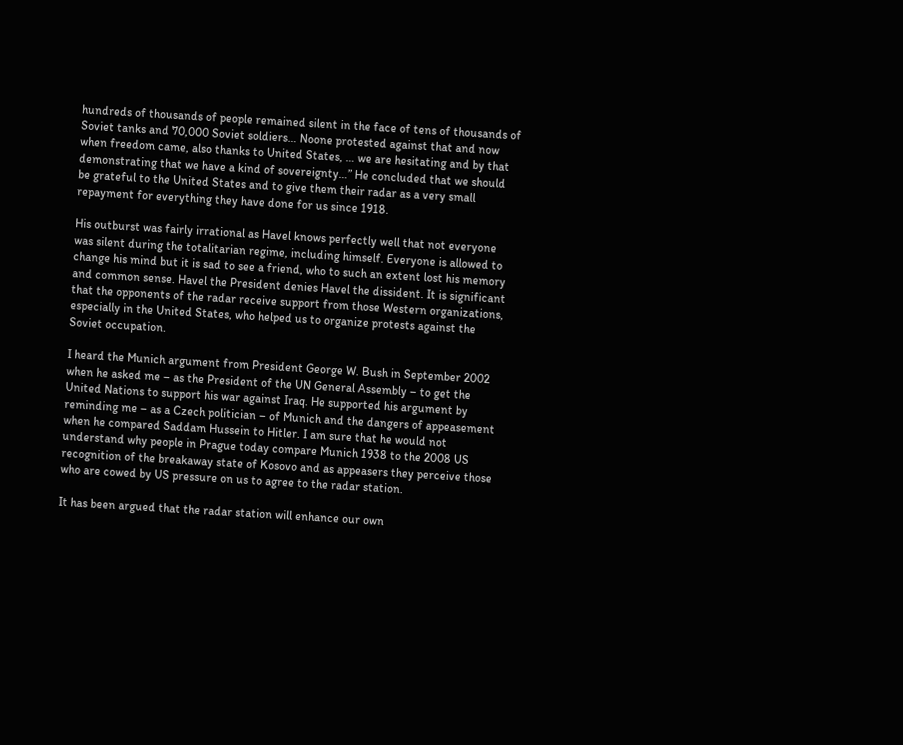hundreds of thousands of people remained silent in the face of tens of thousands of Soviet tanks and 70,000 Soviet soldiers… Noone protested against that and now when freedom came, also thanks to United States, … we are hesitating and by that demonstrating that we have a kind of sovereignty…” He concluded that we should be grateful to the United States and to give them their radar as a very small repayment for everything they have done for us since 1918.

His outburst was fairly irrational as Havel knows perfectly well that not everyone was silent during the totalitarian regime, including himself. Everyone is allowed to change his mind but it is sad to see a friend, who to such an extent lost his memory and common sense. Havel the President denies Havel the dissident. It is significant that the opponents of the radar receive support from those Western organizations, especially in the United States, who helped us to organize protests against the Soviet occupation.

I heard the Munich argument from President George W. Bush in September 2002 when he asked me – as the President of the UN General Assembly – to get the United Nations to support his war against Iraq. He supported his argument by reminding me – as a Czech politician – of Munich and the dangers of appeasement when he compared Saddam Hussein to Hitler. I am sure that he would not understand why people in Prague today compare Munich 1938 to the 2008 US recognition of the breakaway state of Kosovo and as appeasers they perceive those who are cowed by US pressure on us to agree to the radar station.

It has been argued that the radar station will enhance our own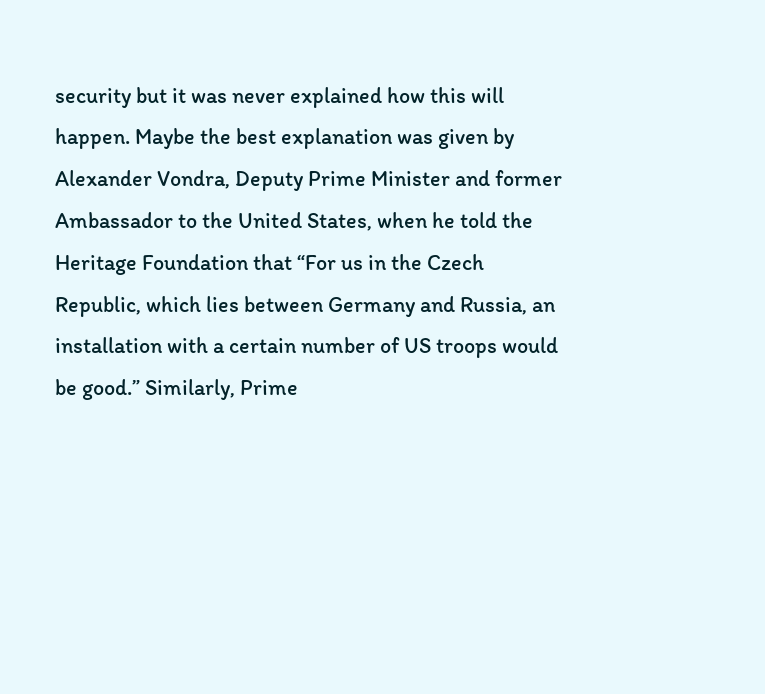security but it was never explained how this will happen. Maybe the best explanation was given by Alexander Vondra, Deputy Prime Minister and former Ambassador to the United States, when he told the Heritage Foundation that “For us in the Czech Republic, which lies between Germany and Russia, an installation with a certain number of US troops would be good.” Similarly, Prime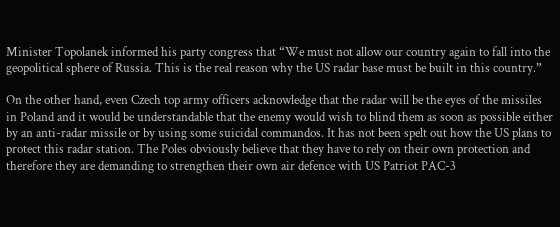Minister Topolanek informed his party congress that “We must not allow our country again to fall into the geopolitical sphere of Russia. This is the real reason why the US radar base must be built in this country.”

On the other hand, even Czech top army officers acknowledge that the radar will be the eyes of the missiles in Poland and it would be understandable that the enemy would wish to blind them as soon as possible either by an anti-radar missile or by using some suicidal commandos. It has not been spelt out how the US plans to protect this radar station. The Poles obviously believe that they have to rely on their own protection and therefore they are demanding to strengthen their own air defence with US Patriot PAC-3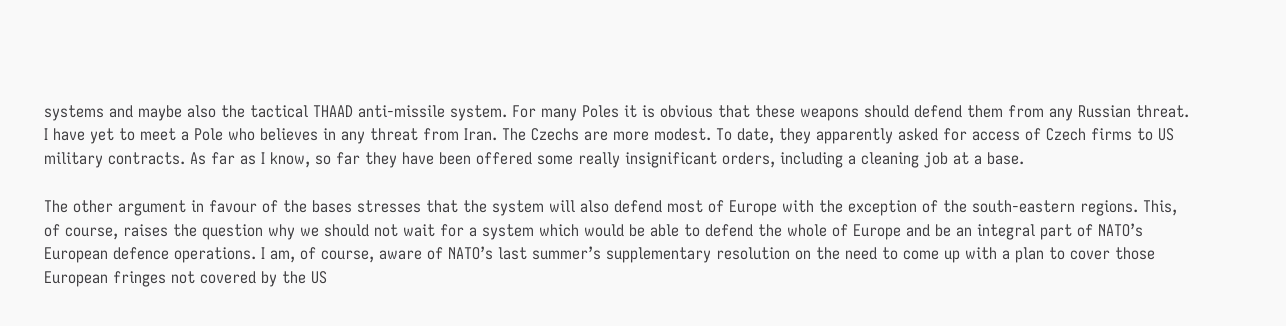systems and maybe also the tactical THAAD anti-missile system. For many Poles it is obvious that these weapons should defend them from any Russian threat. I have yet to meet a Pole who believes in any threat from Iran. The Czechs are more modest. To date, they apparently asked for access of Czech firms to US military contracts. As far as I know, so far they have been offered some really insignificant orders, including a cleaning job at a base.

The other argument in favour of the bases stresses that the system will also defend most of Europe with the exception of the south-eastern regions. This, of course, raises the question why we should not wait for a system which would be able to defend the whole of Europe and be an integral part of NATO’s European defence operations. I am, of course, aware of NATO’s last summer’s supplementary resolution on the need to come up with a plan to cover those European fringes not covered by the US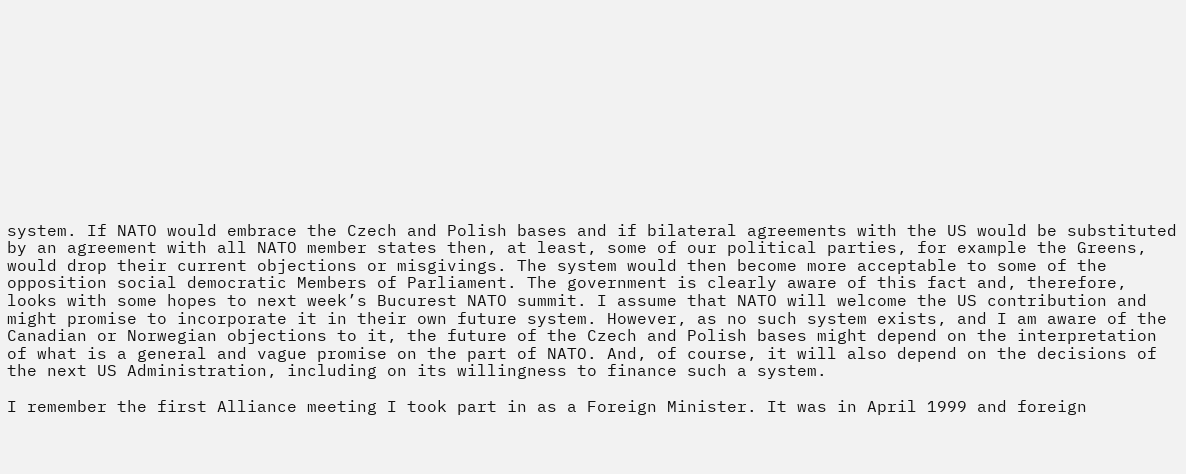system. If NATO would embrace the Czech and Polish bases and if bilateral agreements with the US would be substituted by an agreement with all NATO member states then, at least, some of our political parties, for example the Greens, would drop their current objections or misgivings. The system would then become more acceptable to some of the opposition social democratic Members of Parliament. The government is clearly aware of this fact and, therefore, looks with some hopes to next week’s Bucurest NATO summit. I assume that NATO will welcome the US contribution and might promise to incorporate it in their own future system. However, as no such system exists, and I am aware of the Canadian or Norwegian objections to it, the future of the Czech and Polish bases might depend on the interpretation of what is a general and vague promise on the part of NATO. And, of course, it will also depend on the decisions of the next US Administration, including on its willingness to finance such a system.

I remember the first Alliance meeting I took part in as a Foreign Minister. It was in April 1999 and foreign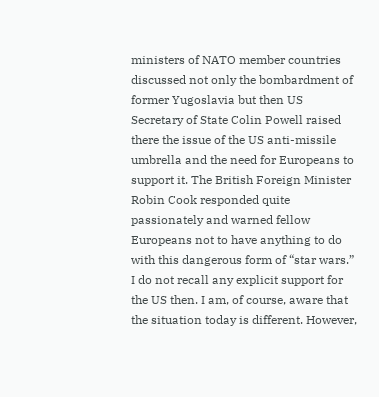ministers of NATO member countries discussed not only the bombardment of former Yugoslavia but then US Secretary of State Colin Powell raised there the issue of the US anti-missile umbrella and the need for Europeans to support it. The British Foreign Minister Robin Cook responded quite passionately and warned fellow Europeans not to have anything to do with this dangerous form of “star wars.” I do not recall any explicit support for the US then. I am, of course, aware that the situation today is different. However,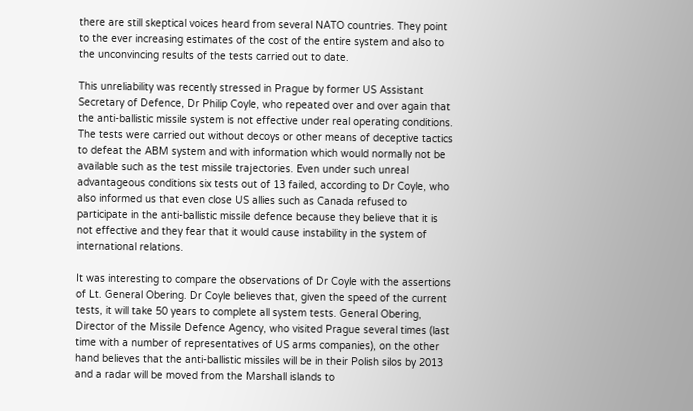there are still skeptical voices heard from several NATO countries. They point to the ever increasing estimates of the cost of the entire system and also to the unconvincing results of the tests carried out to date.

This unreliability was recently stressed in Prague by former US Assistant Secretary of Defence, Dr Philip Coyle, who repeated over and over again that the anti-ballistic missile system is not effective under real operating conditions. The tests were carried out without decoys or other means of deceptive tactics to defeat the ABM system and with information which would normally not be available such as the test missile trajectories. Even under such unreal advantageous conditions six tests out of 13 failed, according to Dr Coyle, who also informed us that even close US allies such as Canada refused to participate in the anti-ballistic missile defence because they believe that it is not effective and they fear that it would cause instability in the system of international relations.

It was interesting to compare the observations of Dr Coyle with the assertions of Lt. General Obering. Dr Coyle believes that, given the speed of the current tests, it will take 50 years to complete all system tests. General Obering, Director of the Missile Defence Agency, who visited Prague several times (last time with a number of representatives of US arms companies), on the other hand believes that the anti-ballistic missiles will be in their Polish silos by 2013 and a radar will be moved from the Marshall islands to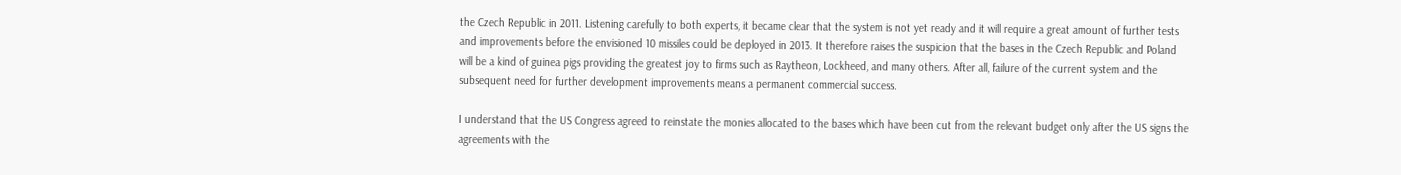the Czech Republic in 2011. Listening carefully to both experts, it became clear that the system is not yet ready and it will require a great amount of further tests and improvements before the envisioned 10 missiles could be deployed in 2013. It therefore raises the suspicion that the bases in the Czech Republic and Poland will be a kind of guinea pigs providing the greatest joy to firms such as Raytheon, Lockheed, and many others. After all, failure of the current system and the subsequent need for further development improvements means a permanent commercial success.

I understand that the US Congress agreed to reinstate the monies allocated to the bases which have been cut from the relevant budget only after the US signs the agreements with the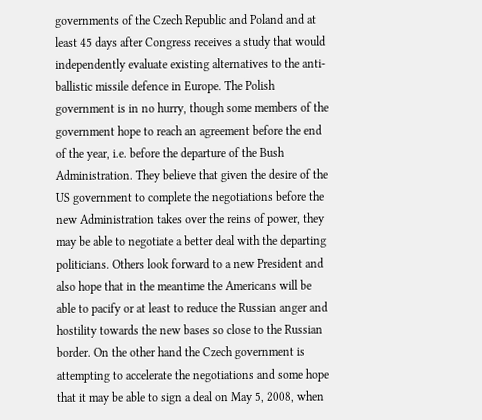governments of the Czech Republic and Poland and at least 45 days after Congress receives a study that would independently evaluate existing alternatives to the anti-ballistic missile defence in Europe. The Polish government is in no hurry, though some members of the government hope to reach an agreement before the end of the year, i.e. before the departure of the Bush Administration. They believe that given the desire of the US government to complete the negotiations before the new Administration takes over the reins of power, they may be able to negotiate a better deal with the departing politicians. Others look forward to a new President and also hope that in the meantime the Americans will be able to pacify or at least to reduce the Russian anger and hostility towards the new bases so close to the Russian border. On the other hand the Czech government is attempting to accelerate the negotiations and some hope that it may be able to sign a deal on May 5, 2008, when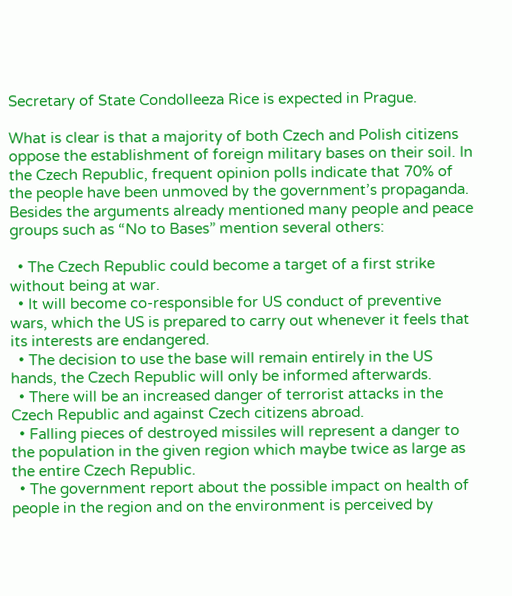Secretary of State Condolleeza Rice is expected in Prague.

What is clear is that a majority of both Czech and Polish citizens oppose the establishment of foreign military bases on their soil. In the Czech Republic, frequent opinion polls indicate that 70% of the people have been unmoved by the government’s propaganda. Besides the arguments already mentioned many people and peace groups such as “No to Bases” mention several others:

  • The Czech Republic could become a target of a first strike without being at war.
  • It will become co-responsible for US conduct of preventive wars, which the US is prepared to carry out whenever it feels that its interests are endangered.
  • The decision to use the base will remain entirely in the US hands, the Czech Republic will only be informed afterwards.
  • There will be an increased danger of terrorist attacks in the Czech Republic and against Czech citizens abroad.
  • Falling pieces of destroyed missiles will represent a danger to the population in the given region which maybe twice as large as the entire Czech Republic.
  • The government report about the possible impact on health of people in the region and on the environment is perceived by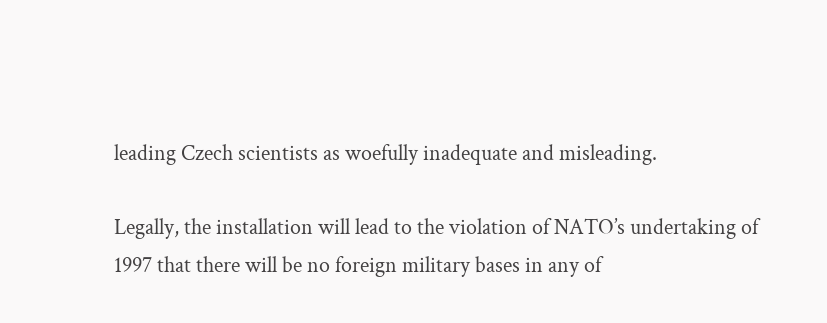leading Czech scientists as woefully inadequate and misleading.

Legally, the installation will lead to the violation of NATO’s undertaking of 1997 that there will be no foreign military bases in any of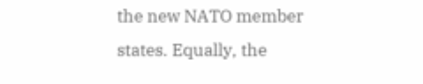the new NATO member states. Equally, the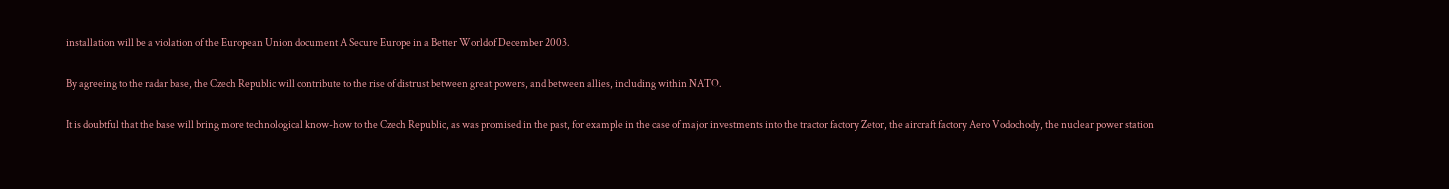installation will be a violation of the European Union document A Secure Europe in a Better Worldof December 2003.

By agreeing to the radar base, the Czech Republic will contribute to the rise of distrust between great powers, and between allies, including within NATO.

It is doubtful that the base will bring more technological know-how to the Czech Republic, as was promised in the past, for example in the case of major investments into the tractor factory Zetor, the aircraft factory Aero Vodochody, the nuclear power station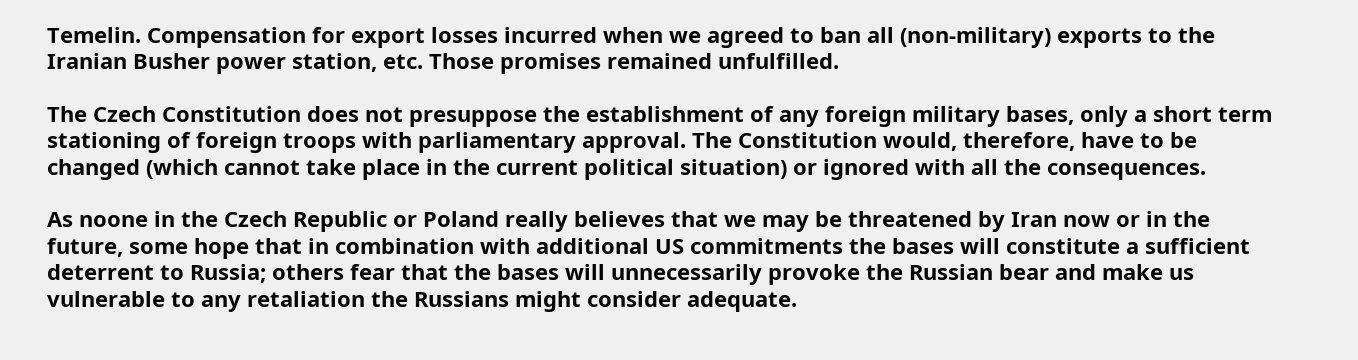Temelin. Compensation for export losses incurred when we agreed to ban all (non-military) exports to the Iranian Busher power station, etc. Those promises remained unfulfilled.

The Czech Constitution does not presuppose the establishment of any foreign military bases, only a short term stationing of foreign troops with parliamentary approval. The Constitution would, therefore, have to be changed (which cannot take place in the current political situation) or ignored with all the consequences.

As noone in the Czech Republic or Poland really believes that we may be threatened by Iran now or in the future, some hope that in combination with additional US commitments the bases will constitute a sufficient deterrent to Russia; others fear that the bases will unnecessarily provoke the Russian bear and make us vulnerable to any retaliation the Russians might consider adequate.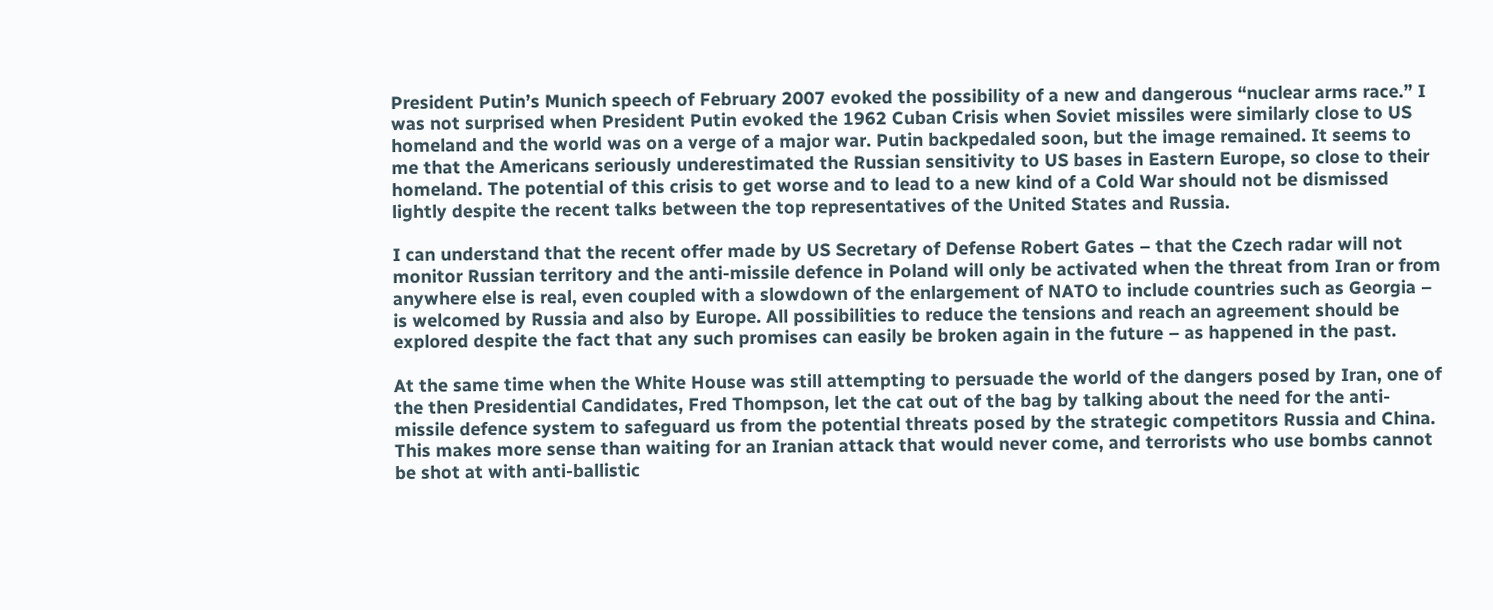President Putin’s Munich speech of February 2007 evoked the possibility of a new and dangerous “nuclear arms race.” I was not surprised when President Putin evoked the 1962 Cuban Crisis when Soviet missiles were similarly close to US homeland and the world was on a verge of a major war. Putin backpedaled soon, but the image remained. It seems to me that the Americans seriously underestimated the Russian sensitivity to US bases in Eastern Europe, so close to their homeland. The potential of this crisis to get worse and to lead to a new kind of a Cold War should not be dismissed lightly despite the recent talks between the top representatives of the United States and Russia.

I can understand that the recent offer made by US Secretary of Defense Robert Gates – that the Czech radar will not monitor Russian territory and the anti-missile defence in Poland will only be activated when the threat from Iran or from anywhere else is real, even coupled with a slowdown of the enlargement of NATO to include countries such as Georgia – is welcomed by Russia and also by Europe. All possibilities to reduce the tensions and reach an agreement should be explored despite the fact that any such promises can easily be broken again in the future – as happened in the past.

At the same time when the White House was still attempting to persuade the world of the dangers posed by Iran, one of the then Presidential Candidates, Fred Thompson, let the cat out of the bag by talking about the need for the anti-missile defence system to safeguard us from the potential threats posed by the strategic competitors Russia and China. This makes more sense than waiting for an Iranian attack that would never come, and terrorists who use bombs cannot be shot at with anti-ballistic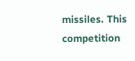missiles. This competition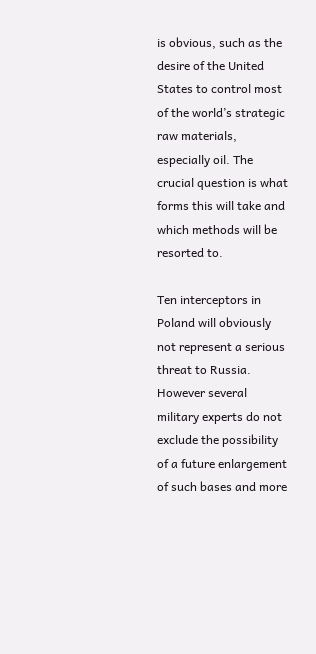is obvious, such as the desire of the United States to control most of the world’s strategic raw materials, especially oil. The crucial question is what forms this will take and which methods will be resorted to.

Ten interceptors in Poland will obviously not represent a serious threat to Russia. However several military experts do not exclude the possibility of a future enlargement of such bases and more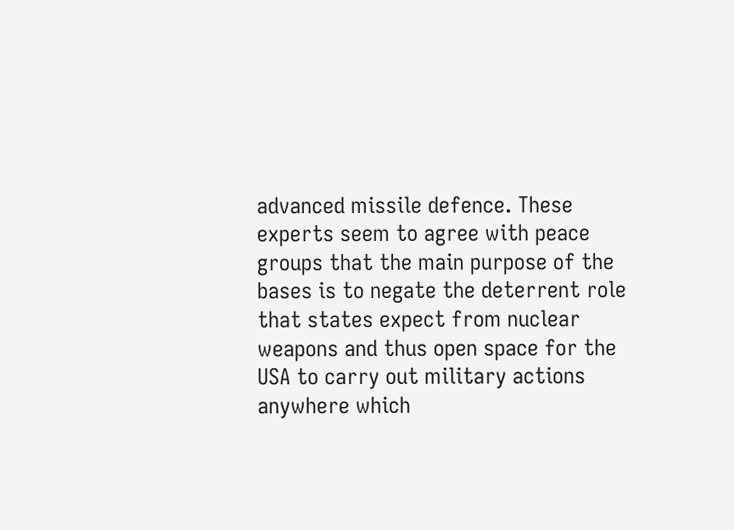advanced missile defence. These experts seem to agree with peace groups that the main purpose of the bases is to negate the deterrent role that states expect from nuclear weapons and thus open space for the USA to carry out military actions anywhere which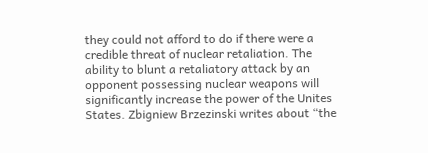they could not afford to do if there were a credible threat of nuclear retaliation. The ability to blunt a retaliatory attack by an opponent possessing nuclear weapons will significantly increase the power of the Unites States. Zbigniew Brzezinski writes about “the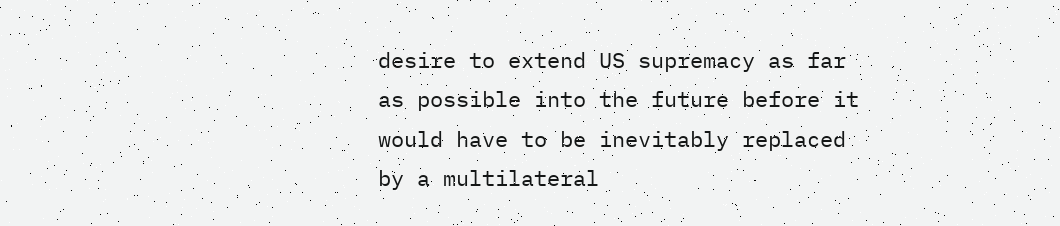desire to extend US supremacy as far as possible into the future before it would have to be inevitably replaced by a multilateral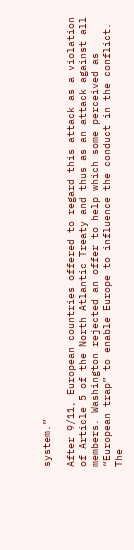system.”

After 9/11, European countries offered to regard this attack as a violation of Article 5 of the North Atlantic Treaty and thus as an attack against all members. Washington rejected an offer to help which some perceived as “European trap” to enable Europe to influence the conduct in the conflict. The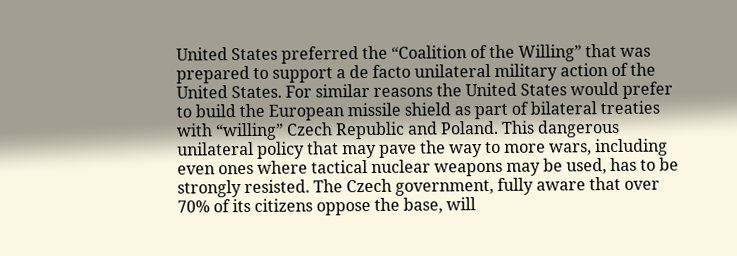United States preferred the “Coalition of the Willing” that was prepared to support a de facto unilateral military action of the United States. For similar reasons the United States would prefer to build the European missile shield as part of bilateral treaties with “willing” Czech Republic and Poland. This dangerous unilateral policy that may pave the way to more wars, including even ones where tactical nuclear weapons may be used, has to be strongly resisted. The Czech government, fully aware that over 70% of its citizens oppose the base, will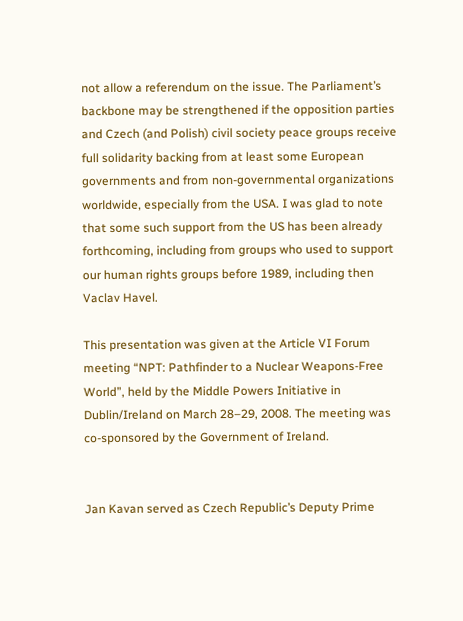not allow a referendum on the issue. The Parliament’s backbone may be strengthened if the opposition parties and Czech (and Polish) civil society peace groups receive full solidarity backing from at least some European governments and from non-governmental organizations worldwide, especially from the USA. I was glad to note that some such support from the US has been already forthcoming, including from groups who used to support our human rights groups before 1989, including then Vaclav Havel.

This presentation was given at the Article VI Forum meeting “NPT: Pathfinder to a Nuclear Weapons-Free World”, held by the Middle Powers Initiative in Dublin/Ireland on March 28–29, 2008. The meeting was co-sponsored by the Government of Ireland.


Jan Kavan served as Czech Republic’s Deputy Prime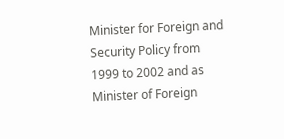Minister for Foreign and Security Policy from 1999 to 2002 and as Minister of Foreign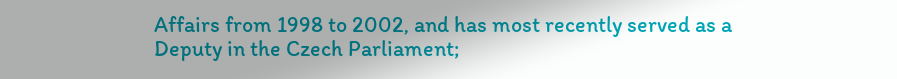Affairs from 1998 to 2002, and has most recently served as a Deputy in the Czech Parliament;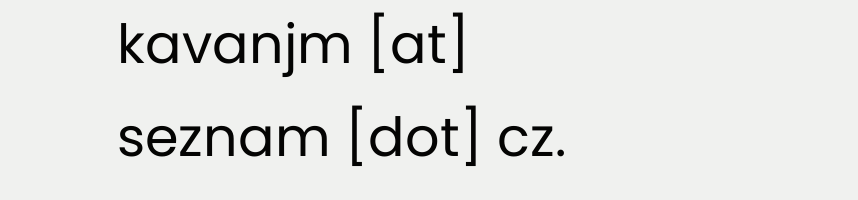kavanjm [at] seznam [dot] cz.